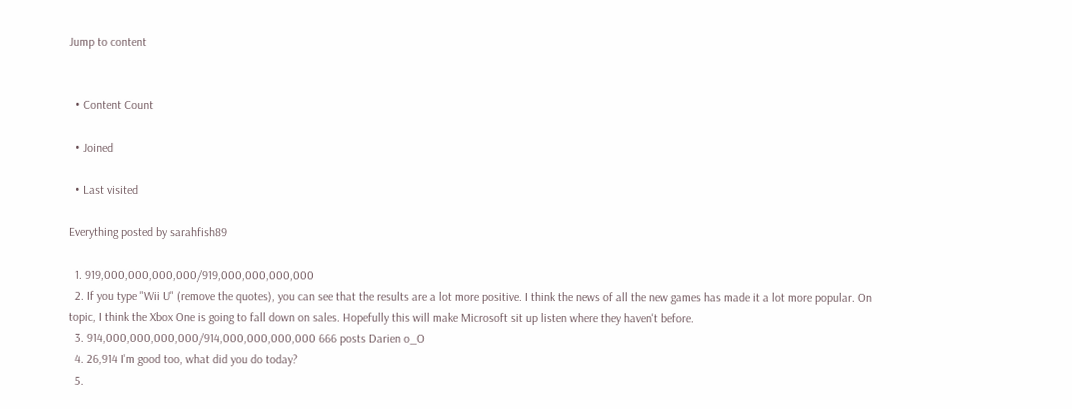Jump to content


  • Content Count

  • Joined

  • Last visited

Everything posted by sarahfish89

  1. 919,000,000,000,000/919,000,000,000,000
  2. If you type "Wii U" (remove the quotes), you can see that the results are a lot more positive. I think the news of all the new games has made it a lot more popular. On topic, I think the Xbox One is going to fall down on sales. Hopefully this will make Microsoft sit up listen where they haven't before.
  3. 914,000,000,000,000/914,000,000,000,000 666 posts Darien o_O
  4. 26,914 I'm good too, what did you do today?
  5.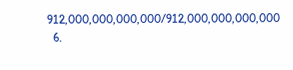912,000,000,000,000/912,000,000,000,000
  6.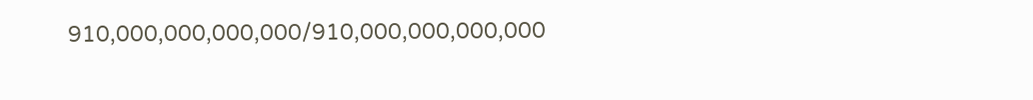910,000,000,000,000/910,000,000,000,000